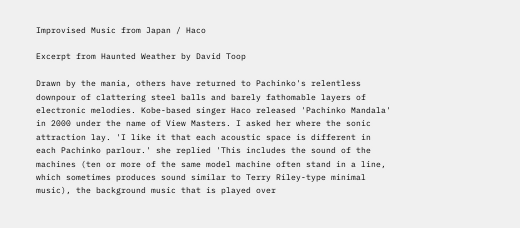Improvised Music from Japan / Haco

Excerpt from Haunted Weather by David Toop

Drawn by the mania, others have returned to Pachinko's relentless downpour of clattering steel balls and barely fathomable layers of electronic melodies. Kobe-based singer Haco released 'Pachinko Mandala' in 2000 under the name of View Masters. I asked her where the sonic attraction lay. 'I like it that each acoustic space is different in each Pachinko parlour.' she replied 'This includes the sound of the machines (ten or more of the same model machine often stand in a line, which sometimes produces sound similar to Terry Riley-type minimal music), the background music that is played over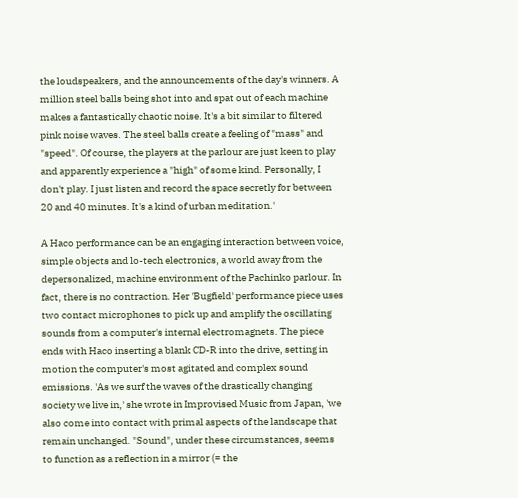the loudspeakers, and the announcements of the day's winners. A million steel balls being shot into and spat out of each machine makes a fantastically chaotic noise. It's a bit similar to filtered pink noise waves. The steel balls create a feeling of "mass" and "speed". Of course, the players at the parlour are just keen to play and apparently experience a "high" of some kind. Personally, I don't play. I just listen and record the space secretly for between 20 and 40 minutes. It's a kind of urban meditation.'

A Haco performance can be an engaging interaction between voice, simple objects and lo-tech electronics, a world away from the depersonalized, machine environment of the Pachinko parlour. In fact, there is no contraction. Her 'Bugfield' performance piece uses two contact microphones to pick up and amplify the oscillating sounds from a computer's internal electromagnets. The piece ends with Haco inserting a blank CD-R into the drive, setting in motion the computer's most agitated and complex sound emissions. 'As we surf the waves of the drastically changing society we live in,' she wrote in Improvised Music from Japan, 'we also come into contact with primal aspects of the landscape that remain unchanged. "Sound", under these circumstances, seems to function as a reflection in a mirror (= the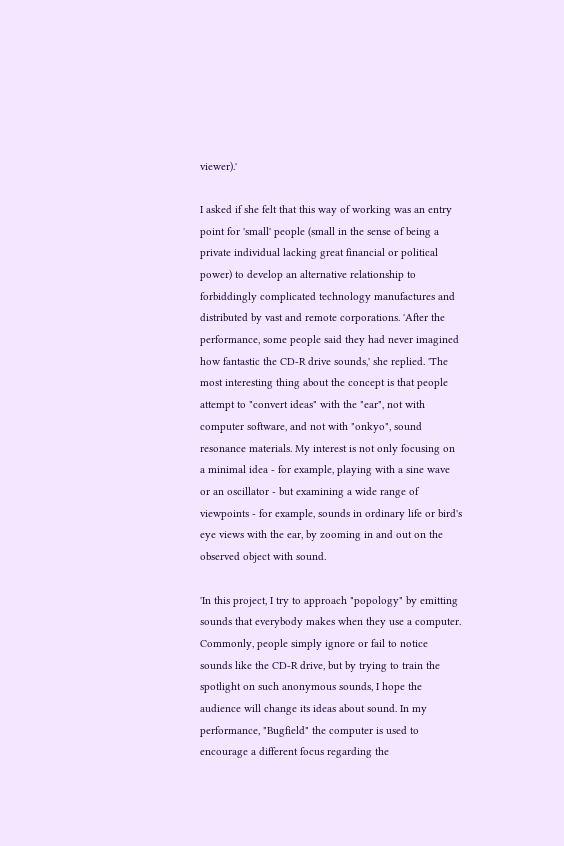viewer).'

I asked if she felt that this way of working was an entry point for 'small' people (small in the sense of being a private individual lacking great financial or political power) to develop an alternative relationship to forbiddingly complicated technology manufactures and distributed by vast and remote corporations. 'After the performance, some people said they had never imagined how fantastic the CD-R drive sounds,' she replied. 'The most interesting thing about the concept is that people attempt to "convert ideas" with the "ear", not with computer software, and not with "onkyo", sound resonance materials. My interest is not only focusing on a minimal idea - for example, playing with a sine wave or an oscillator - but examining a wide range of viewpoints - for example, sounds in ordinary life or bird's eye views with the ear, by zooming in and out on the observed object with sound.

'In this project, I try to approach "popology" by emitting sounds that everybody makes when they use a computer. Commonly, people simply ignore or fail to notice sounds like the CD-R drive, but by trying to train the spotlight on such anonymous sounds, I hope the audience will change its ideas about sound. In my performance, "Bugfield" the computer is used to encourage a different focus regarding the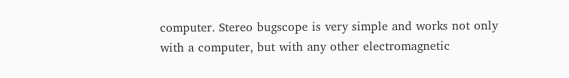computer. Stereo bugscope is very simple and works not only with a computer, but with any other electromagnetic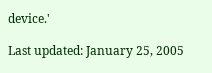device.'

Last updated: January 25, 2005